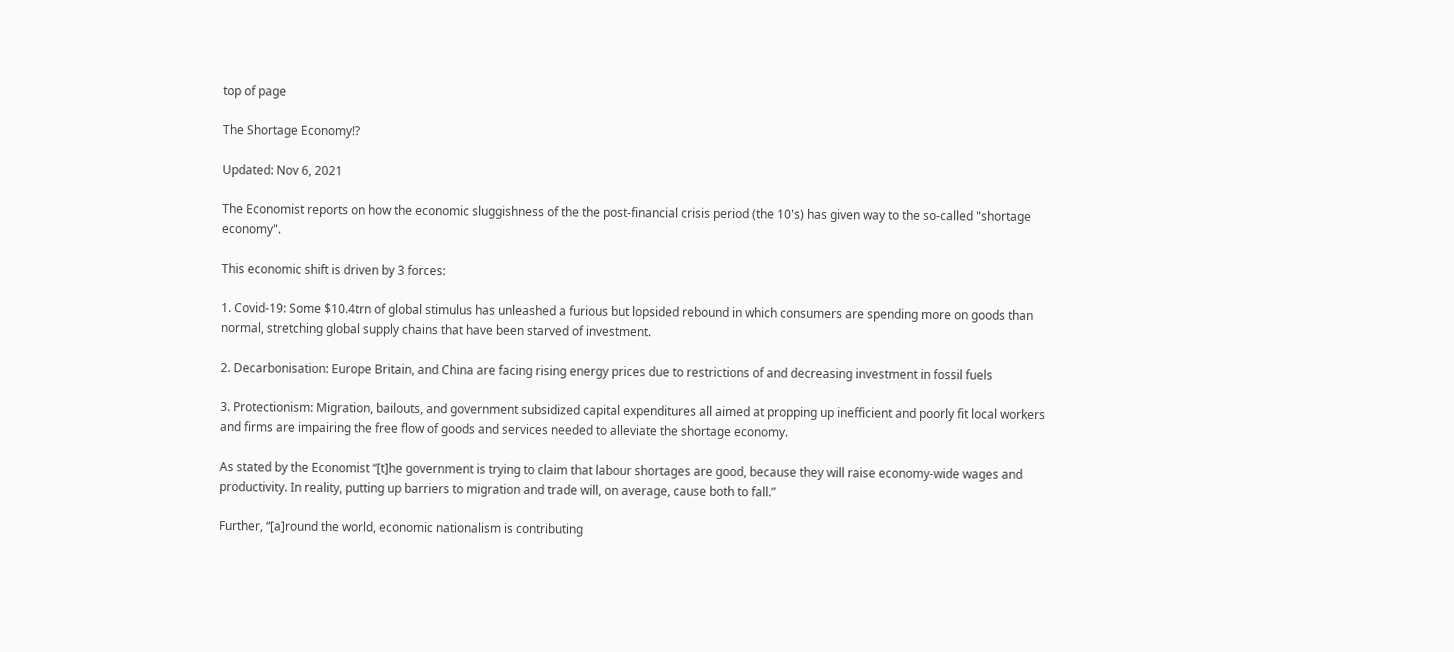top of page

The Shortage Economy!?

Updated: Nov 6, 2021

The Economist reports on how the economic sluggishness of the the post-financial crisis period (the 10's) has given way to the so-called "shortage economy".

This economic shift is driven by 3 forces:

1. Covid-19: Some $10.4trn of global stimulus has unleashed a furious but lopsided rebound in which consumers are spending more on goods than normal, stretching global supply chains that have been starved of investment.

2. Decarbonisation: Europe Britain, and China are facing rising energy prices due to restrictions of and decreasing investment in fossil fuels

3. Protectionism: Migration, bailouts, and government subsidized capital expenditures all aimed at propping up inefficient and poorly fit local workers and firms are impairing the free flow of goods and services needed to alleviate the shortage economy.

As stated by the Economist “[t]he government is trying to claim that labour shortages are good, because they will raise economy-wide wages and productivity. In reality, putting up barriers to migration and trade will, on average, cause both to fall.”

Further, “[a]round the world, economic nationalism is contributing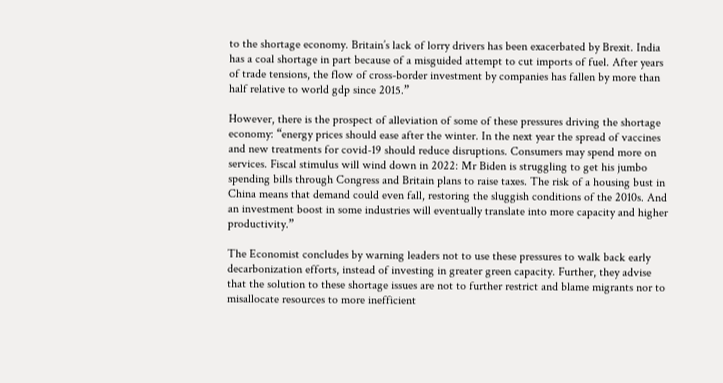to the shortage economy. Britain’s lack of lorry drivers has been exacerbated by Brexit. India has a coal shortage in part because of a misguided attempt to cut imports of fuel. After years of trade tensions, the flow of cross-border investment by companies has fallen by more than half relative to world gdp since 2015.”

However, there is the prospect of alleviation of some of these pressures driving the shortage economy: “energy prices should ease after the winter. In the next year the spread of vaccines and new treatments for covid-19 should reduce disruptions. Consumers may spend more on services. Fiscal stimulus will wind down in 2022: Mr Biden is struggling to get his jumbo spending bills through Congress and Britain plans to raise taxes. The risk of a housing bust in China means that demand could even fall, restoring the sluggish conditions of the 2010s. And an investment boost in some industries will eventually translate into more capacity and higher productivity.”

The Economist concludes by warning leaders not to use these pressures to walk back early decarbonization efforts, instead of investing in greater green capacity. Further, they advise that the solution to these shortage issues are not to further restrict and blame migrants nor to misallocate resources to more inefficient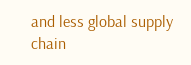and less global supply chain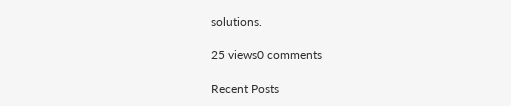solutions.

25 views0 comments

Recent Posts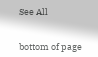See All


bottom of page